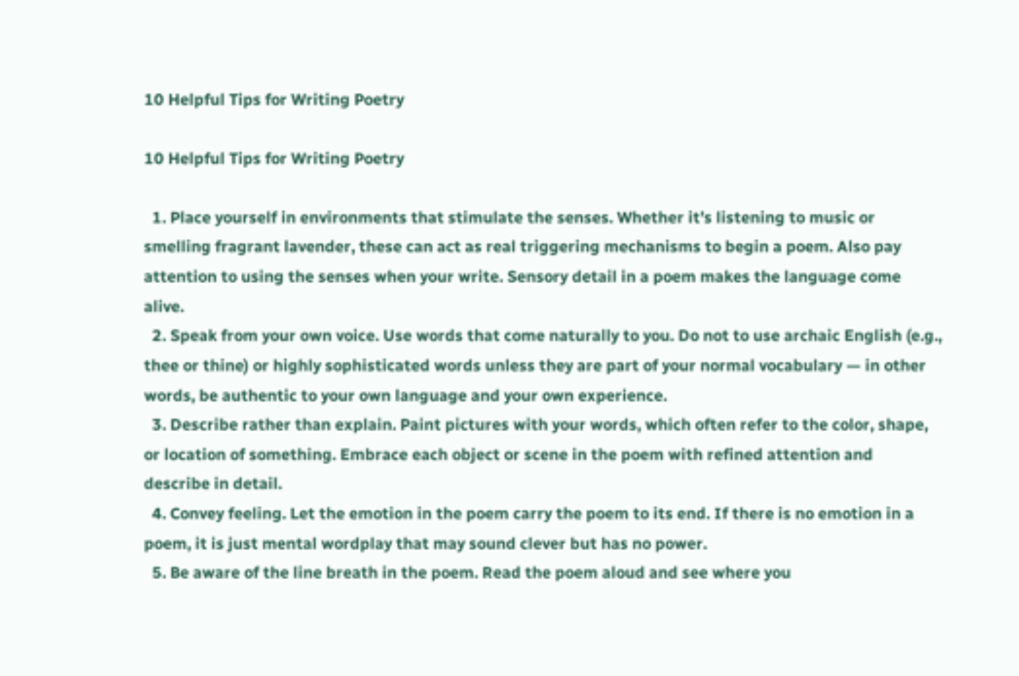10 Helpful Tips for Writing Poetry

10 Helpful Tips for Writing Poetry

  1. Place yourself in environments that stimulate the senses. Whether it’s listening to music or smelling fragrant lavender, these can act as real triggering mechanisms to begin a poem. Also pay attention to using the senses when your write. Sensory detail in a poem makes the language come alive.
  2. Speak from your own voice. Use words that come naturally to you. Do not to use archaic English (e.g., thee or thine) or highly sophisticated words unless they are part of your normal vocabulary — in other words, be authentic to your own language and your own experience.
  3. Describe rather than explain. Paint pictures with your words, which often refer to the color, shape, or location of something. Embrace each object or scene in the poem with refined attention and describe in detail.
  4. Convey feeling. Let the emotion in the poem carry the poem to its end. If there is no emotion in a poem, it is just mental wordplay that may sound clever but has no power.
  5. Be aware of the line breath in the poem. Read the poem aloud and see where you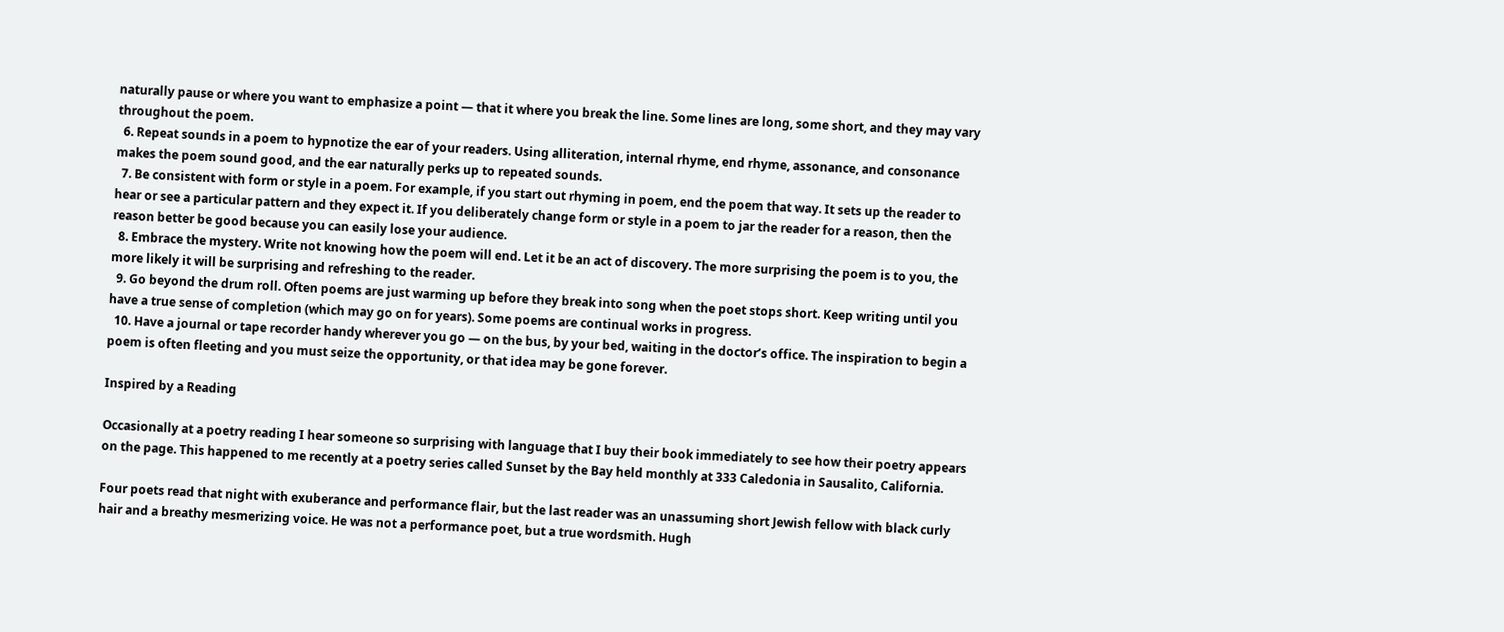naturally pause or where you want to emphasize a point — that it where you break the line. Some lines are long, some short, and they may vary throughout the poem.
  6. Repeat sounds in a poem to hypnotize the ear of your readers. Using alliteration, internal rhyme, end rhyme, assonance, and consonance makes the poem sound good, and the ear naturally perks up to repeated sounds.
  7. Be consistent with form or style in a poem. For example, if you start out rhyming in poem, end the poem that way. It sets up the reader to hear or see a particular pattern and they expect it. If you deliberately change form or style in a poem to jar the reader for a reason, then the reason better be good because you can easily lose your audience.
  8. Embrace the mystery. Write not knowing how the poem will end. Let it be an act of discovery. The more surprising the poem is to you, the more likely it will be surprising and refreshing to the reader.
  9. Go beyond the drum roll. Often poems are just warming up before they break into song when the poet stops short. Keep writing until you have a true sense of completion (which may go on for years). Some poems are continual works in progress.
  10. Have a journal or tape recorder handy wherever you go — on the bus, by your bed, waiting in the doctor’s office. The inspiration to begin a poem is often fleeting and you must seize the opportunity, or that idea may be gone forever.

Inspired by a Reading

Occasionally at a poetry reading I hear someone so surprising with language that I buy their book immediately to see how their poetry appears on the page. This happened to me recently at a poetry series called Sunset by the Bay held monthly at 333 Caledonia in Sausalito, California.

Four poets read that night with exuberance and performance flair, but the last reader was an unassuming short Jewish fellow with black curly hair and a breathy mesmerizing voice. He was not a performance poet, but a true wordsmith. Hugh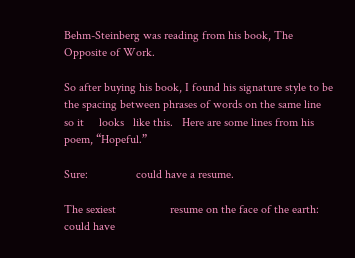Behm-Steinberg was reading from his book, The Opposite of Work.

So after buying his book, I found his signature style to be the spacing between phrases of words on the same line    so it     looks   like this.   Here are some lines from his poem, “Hopeful.”

Sure:                could have a resume.

The sexiest                  resume on the face of the earth: could have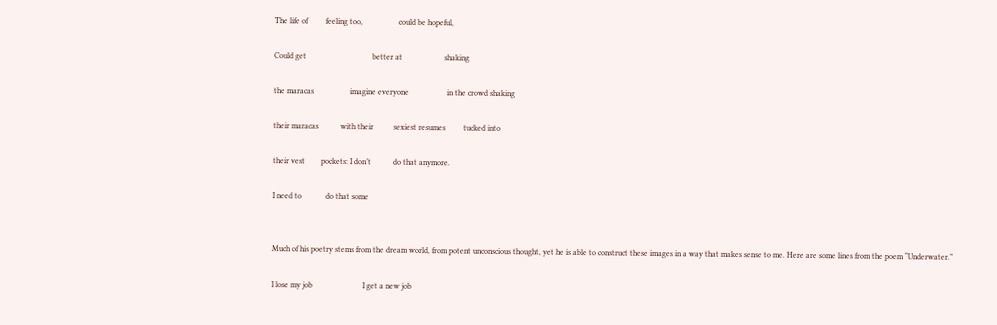The life of         feeling too,                  could be hopeful,

Could get                                 better at                     shaking

the maracas                  imagine everyone                   in the crowd shaking

their maracas           with their          sexiest resumes         tucked into

their vest        pockets: I don’t           do that anymore.

I need to            do that some


Much of his poetry stems from the dream world, from potent unconscious thought, yet he is able to construct these images in a way that makes sense to me. Here are some lines from the poem “Underwater.”

I lose my job                         I get a new job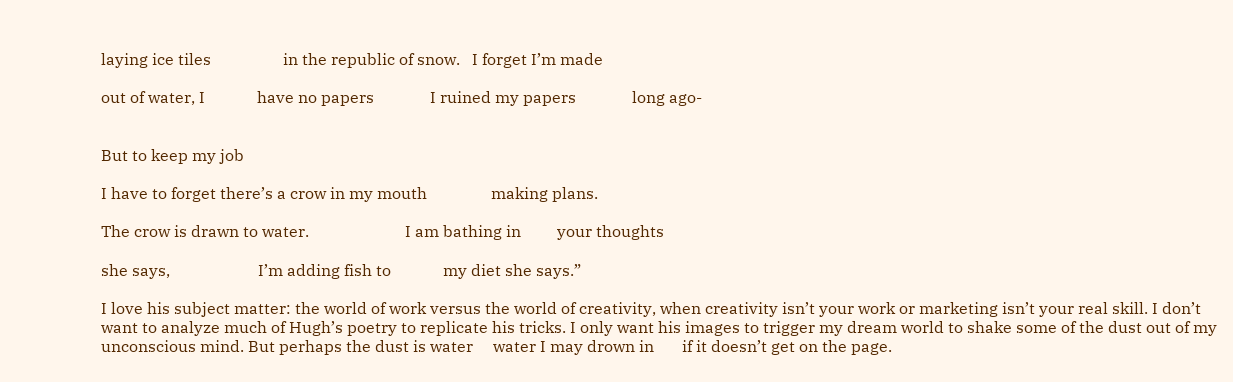laying ice tiles                  in the republic of snow.   I forget I’m made

out of water, I             have no papers              I ruined my papers              long ago-


But to keep my job

I have to forget there’s a crow in my mouth                making plans.

The crow is drawn to water.                        I am bathing in         your thoughts

she says,                      I’m adding fish to             my diet she says.”

I love his subject matter: the world of work versus the world of creativity, when creativity isn’t your work or marketing isn’t your real skill. I don’t want to analyze much of Hugh’s poetry to replicate his tricks. I only want his images to trigger my dream world to shake some of the dust out of my unconscious mind. But perhaps the dust is water     water I may drown in       if it doesn’t get on the page.